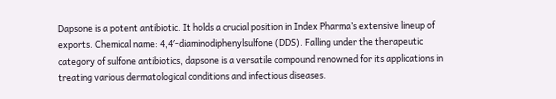Dapsone is a potent antibiotic. It holds a crucial position in Index Pharma’s extensive lineup of exports. Chemical name: 4,4′-diaminodiphenylsulfone (DDS). Falling under the therapeutic category of sulfone antibiotics, dapsone is a versatile compound renowned for its applications in treating various dermatological conditions and infectious diseases.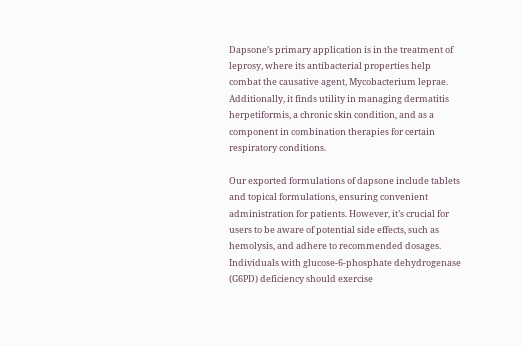Dapsone’s primary application is in the treatment of leprosy, where its antibacterial properties help combat the causative agent, Mycobacterium leprae. Additionally, it finds utility in managing dermatitis herpetiformis, a chronic skin condition, and as a component in combination therapies for certain respiratory conditions.

Our exported formulations of dapsone include tablets and topical formulations, ensuring convenient administration for patients. However, it’s crucial for users to be aware of potential side effects, such as hemolysis, and adhere to recommended dosages. Individuals with glucose-6-phosphate dehydrogenase (G6PD) deficiency should exercise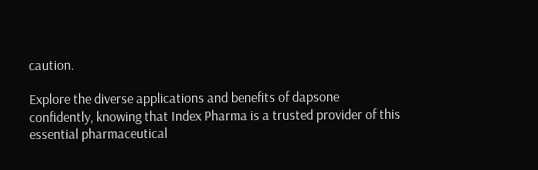caution.

Explore the diverse applications and benefits of dapsone confidently, knowing that Index Pharma is a trusted provider of this essential pharmaceutical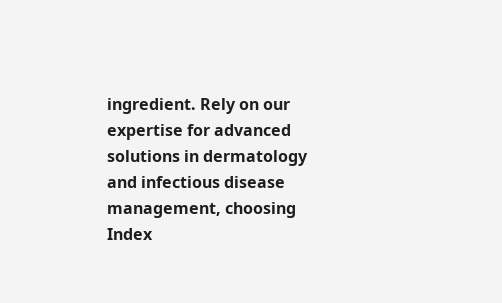ingredient. Rely on our expertise for advanced solutions in dermatology and infectious disease management, choosing Index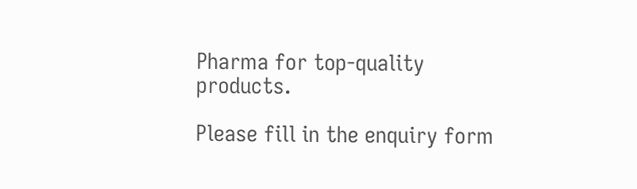Pharma for top-quality products.

Please fill in the enquiry form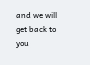and we will get back to you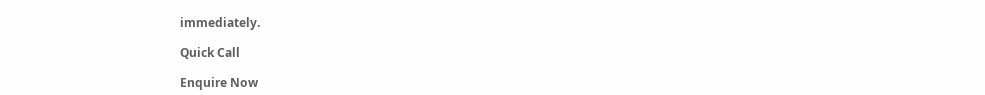immediately.

Quick Call

Enquire Now